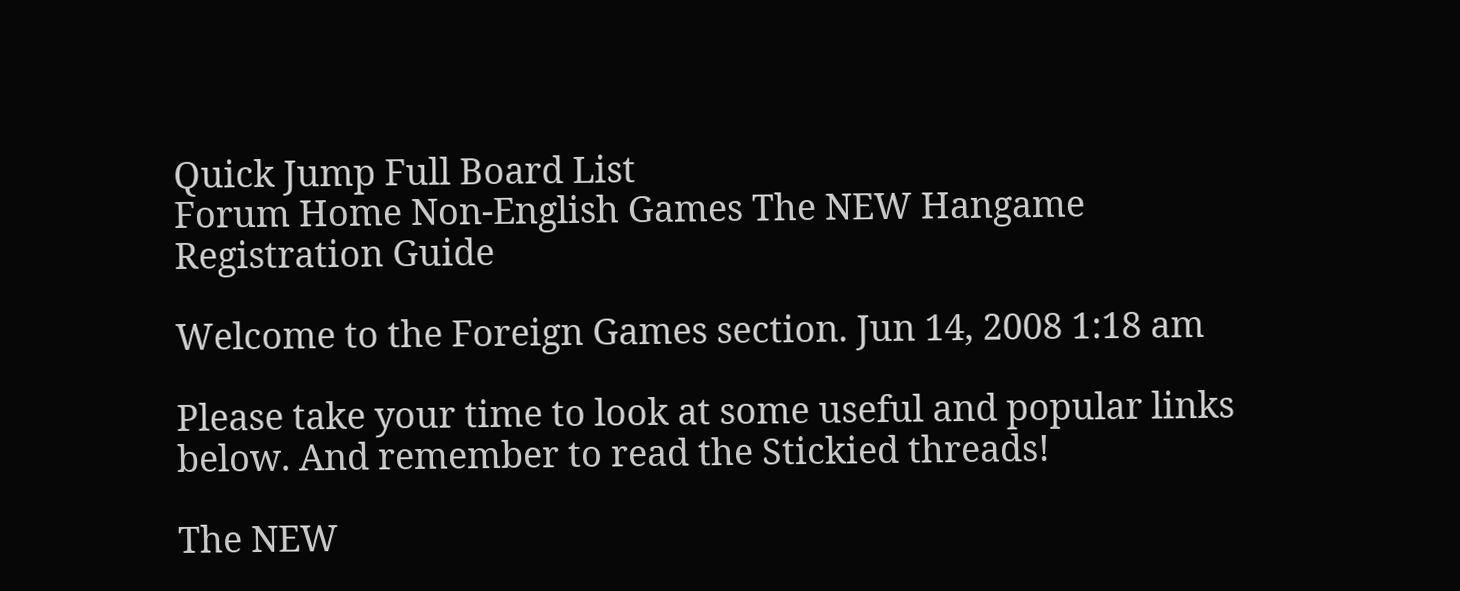Quick Jump Full Board List
Forum Home Non-English Games The NEW Hangame Registration Guide

Welcome to the Foreign Games section. Jun 14, 2008 1:18 am

Please take your time to look at some useful and popular links below. And remember to read the Stickied threads!

The NEW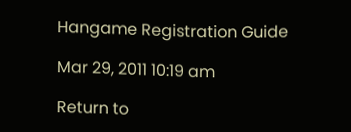Hangame Registration Guide

Mar 29, 2011 10:19 am

Return to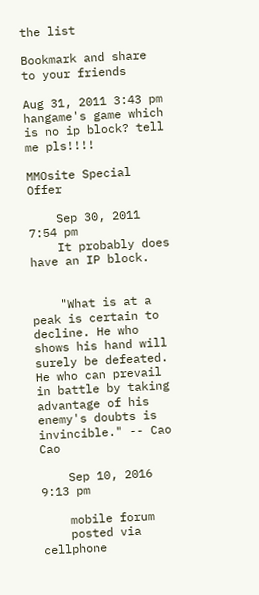the list

Bookmark and share to your friends

Aug 31, 2011 3:43 pm
hangame's game which is no ip block? tell me pls!!!!

MMOsite Special Offer

    Sep 30, 2011 7:54 pm
    It probably does have an IP block.


    "What is at a peak is certain to decline. He who shows his hand will surely be defeated. He who can prevail in battle by taking advantage of his enemy's doubts is invincible." -- Cao Cao

    Sep 10, 2016 9:13 pm

    mobile forum
    posted via cellphone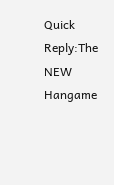Quick Reply:The NEW Hangame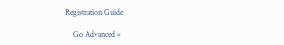Registration Guide

    Go Advanced »